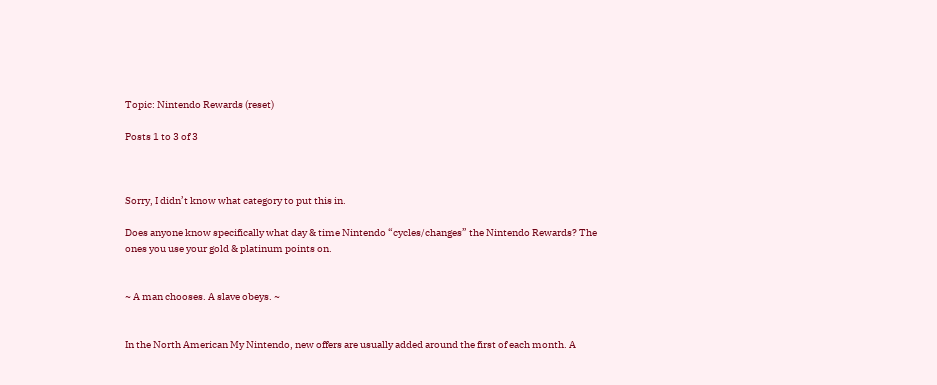Topic: Nintendo Rewards (reset)

Posts 1 to 3 of 3



Sorry, I didn’t know what category to put this in.

Does anyone know specifically what day & time Nintendo “cycles/changes” the Nintendo Rewards? The ones you use your gold & platinum points on.


~ A man chooses. A slave obeys. ~


In the North American My Nintendo, new offers are usually added around the first of each month. A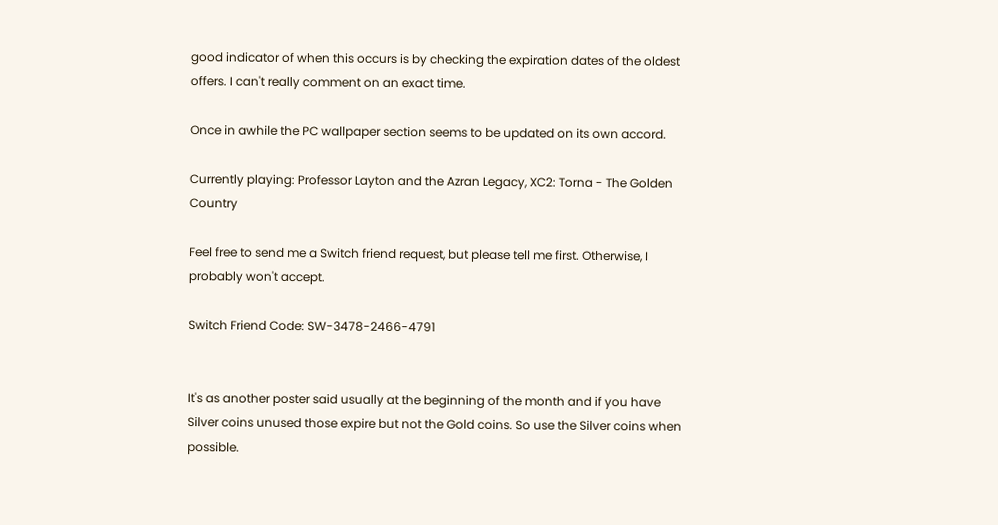good indicator of when this occurs is by checking the expiration dates of the oldest offers. I can't really comment on an exact time.

Once in awhile the PC wallpaper section seems to be updated on its own accord.

Currently playing: Professor Layton and the Azran Legacy, XC2: Torna - The Golden Country

Feel free to send me a Switch friend request, but please tell me first. Otherwise, I probably won't accept.

Switch Friend Code: SW-3478-2466-4791


It's as another poster said usually at the beginning of the month and if you have Silver coins unused those expire but not the Gold coins. So use the Silver coins when possible.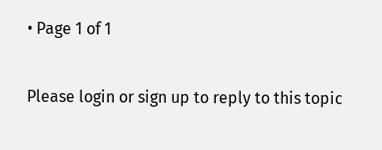• Page 1 of 1

Please login or sign up to reply to this topic